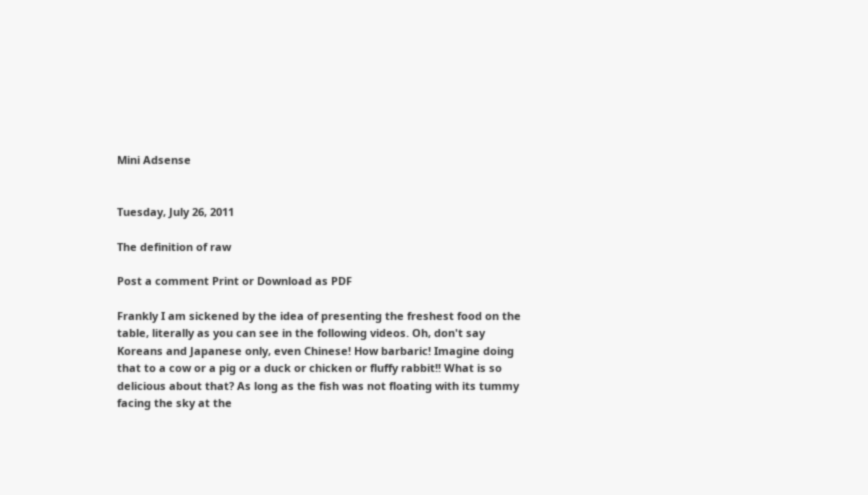Mini Adsense


Tuesday, July 26, 2011

The definition of raw

Post a comment Print or Download as PDF

Frankly I am sickened by the idea of presenting the freshest food on the table, literally as you can see in the following videos. Oh, don't say Koreans and Japanese only, even Chinese! How barbaric! Imagine doing that to a cow or a pig or a duck or chicken or fluffy rabbit!! What is so delicious about that? As long as the fish was not floating with its tummy facing the sky at the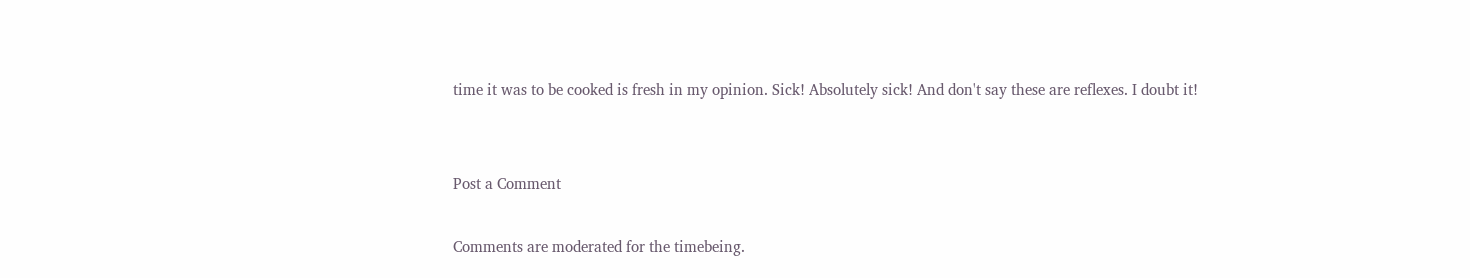time it was to be cooked is fresh in my opinion. Sick! Absolutely sick! And don't say these are reflexes. I doubt it!


Post a Comment

Comments are moderated for the timebeing.